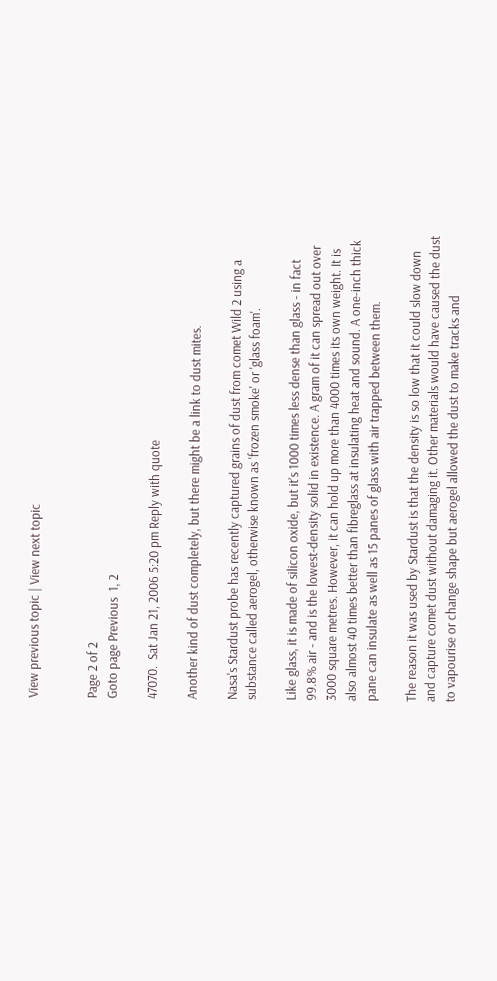View previous topic | View next topic


Page 2 of 2
Goto page Previous  1, 2

47070.  Sat Jan 21, 2006 5:20 pm Reply with quote

Another kind of dust completely, but there might be a link to dust mites.

Nasa's Stardust probe has recently captured grains of dust from comet Wild 2 using a substance called aerogel, otherwise known as 'frozen smoke' or 'glass foam'.

Like glass, it is made of silicon oxide, but it's 1000 times less dense than glass - in fact 99.8% air - and is the lowest-density solid in existence. A gram of it can spread out over 3000 square metres. However, it can hold up more than 4000 times its own weight. It is also almost 40 times better than fibreglass at insulating heat and sound. A one-inch thick pane can insulate as well as 15 panes of glass with air trapped between them.

The reason it was used by Stardust is that the density is so low that it could slow down and capture comet dust without damaging it. Other materials would have caused the dust to vapourise or change shape but aerogel allowed the dust to make tracks and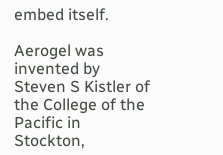embed itself.

Aerogel was invented by Steven S Kistler of the College of the Pacific in Stockton,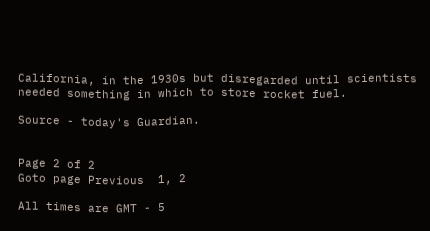California, in the 1930s but disregarded until scientists needed something in which to store rocket fuel.

Source - today's Guardian.


Page 2 of 2
Goto page Previous  1, 2

All times are GMT - 5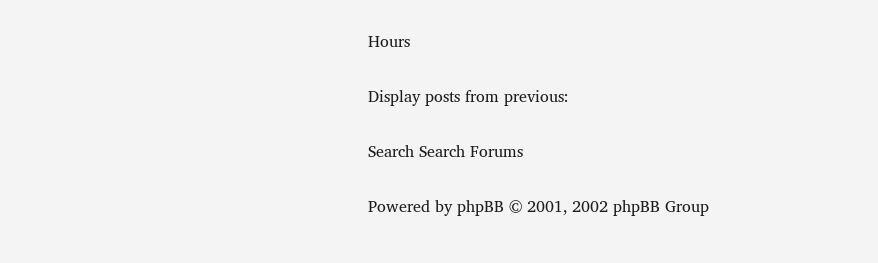Hours

Display posts from previous:

Search Search Forums

Powered by phpBB © 2001, 2002 phpBB Group